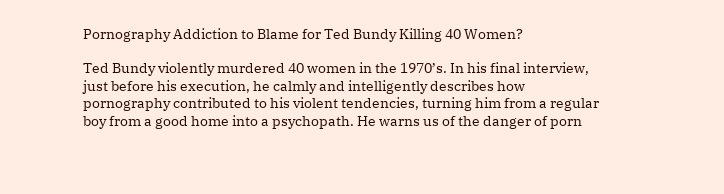Pornography Addiction to Blame for Ted Bundy Killing 40 Women?

Ted Bundy violently murdered 40 women in the 1970’s. In his final interview, just before his execution, he calmly and intelligently describes how pornography contributed to his violent tendencies, turning him from a regular boy from a good home into a psychopath. He warns us of the danger of porn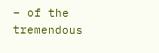– of the tremendous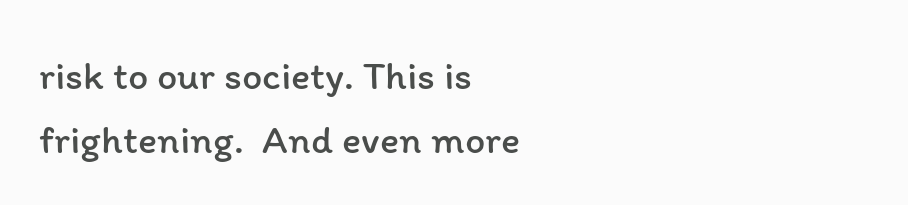risk to our society. This is frightening.  And even more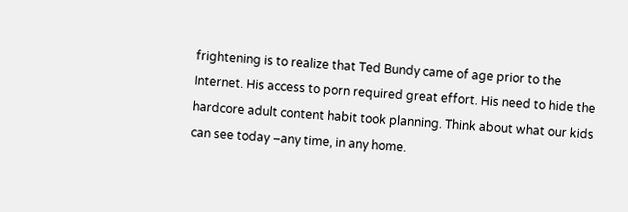frightening is to realize that Ted Bundy came of age prior to the Internet. His access to porn required great effort. His need to hide the hardcore adult content habit took planning. Think about what our kids can see today –any time, in any home.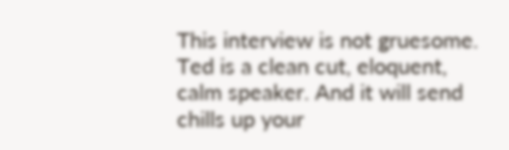This interview is not gruesome. Ted is a clean cut, eloquent, calm speaker. And it will send chills up your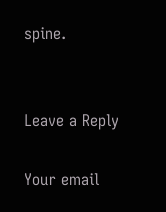spine.


Leave a Reply

Your email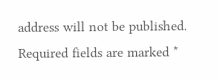address will not be published. Required fields are marked *